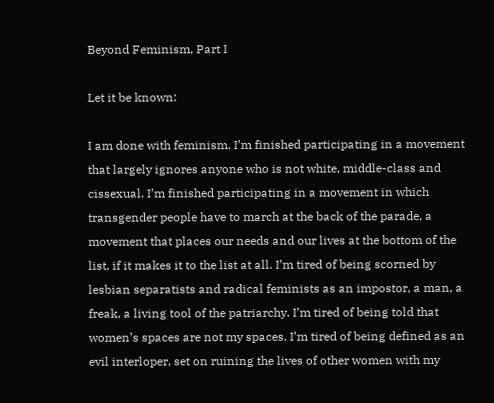Beyond Feminism, Part I

Let it be known:

I am done with feminism. I’m finished participating in a movement that largely ignores anyone who is not white, middle-class and cissexual. I’m finished participating in a movement in which transgender people have to march at the back of the parade, a movement that places our needs and our lives at the bottom of the list, if it makes it to the list at all. I’m tired of being scorned by lesbian separatists and radical feminists as an impostor, a man, a freak, a living tool of the patriarchy. I’m tired of being told that women’s spaces are not my spaces. I’m tired of being defined as an evil interloper, set on ruining the lives of other women with my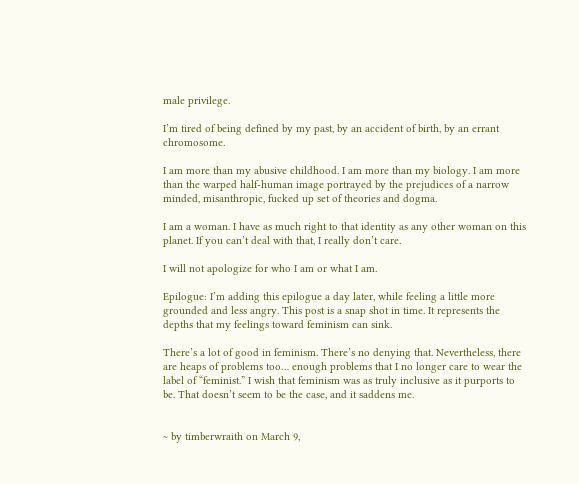male privilege.

I’m tired of being defined by my past, by an accident of birth, by an errant chromosome.

I am more than my abusive childhood. I am more than my biology. I am more than the warped half-human image portrayed by the prejudices of a narrow minded, misanthropic, fucked up set of theories and dogma.

I am a woman. I have as much right to that identity as any other woman on this planet. If you can’t deal with that, I really don’t care.

I will not apologize for who I am or what I am.

Epilogue: I’m adding this epilogue a day later, while feeling a little more grounded and less angry. This post is a snap shot in time. It represents the depths that my feelings toward feminism can sink.

There’s a lot of good in feminism. There’s no denying that. Nevertheless, there are heaps of problems too… enough problems that I no longer care to wear the label of “feminist.” I wish that feminism was as truly inclusive as it purports to be. That doesn’t seem to be the case, and it saddens me.


~ by timberwraith on March 9,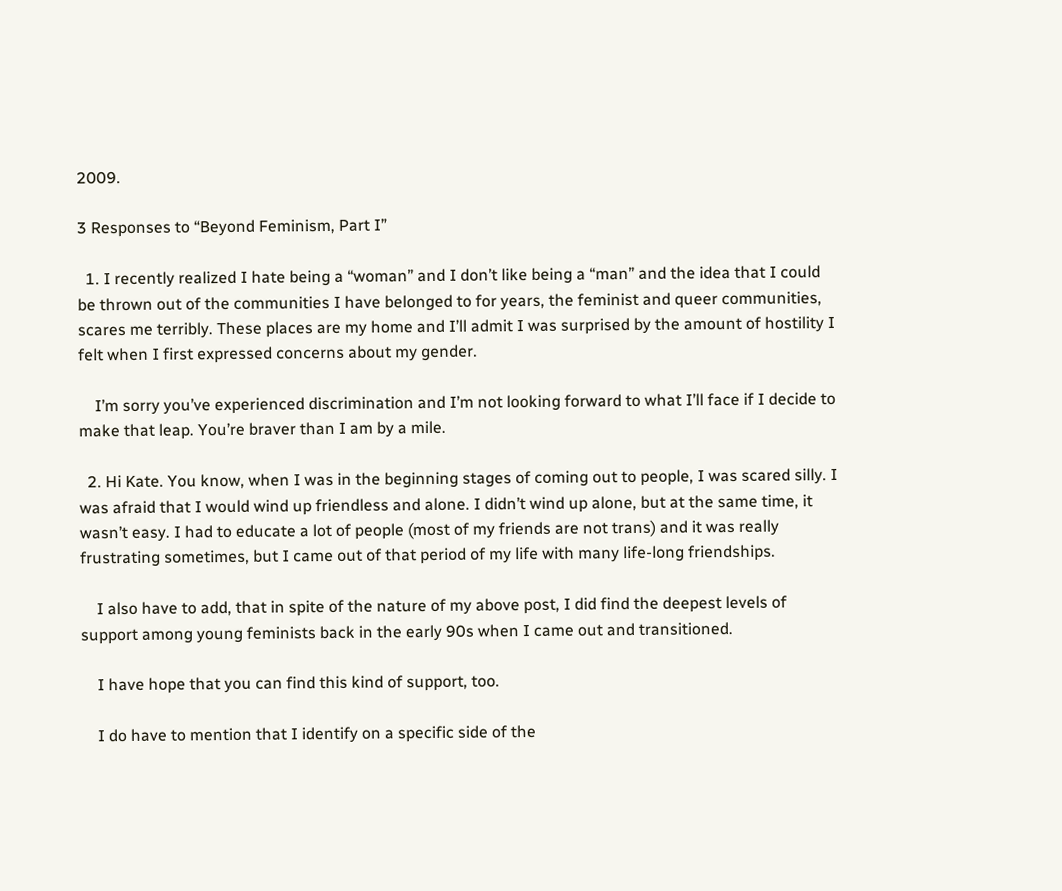2009.

3 Responses to “Beyond Feminism, Part I”

  1. I recently realized I hate being a “woman” and I don’t like being a “man” and the idea that I could be thrown out of the communities I have belonged to for years, the feminist and queer communities, scares me terribly. These places are my home and I’ll admit I was surprised by the amount of hostility I felt when I first expressed concerns about my gender.

    I’m sorry you’ve experienced discrimination and I’m not looking forward to what I’ll face if I decide to make that leap. You’re braver than I am by a mile.

  2. Hi Kate. You know, when I was in the beginning stages of coming out to people, I was scared silly. I was afraid that I would wind up friendless and alone. I didn’t wind up alone, but at the same time, it wasn’t easy. I had to educate a lot of people (most of my friends are not trans) and it was really frustrating sometimes, but I came out of that period of my life with many life-long friendships.

    I also have to add, that in spite of the nature of my above post, I did find the deepest levels of support among young feminists back in the early 90s when I came out and transitioned.

    I have hope that you can find this kind of support, too.

    I do have to mention that I identify on a specific side of the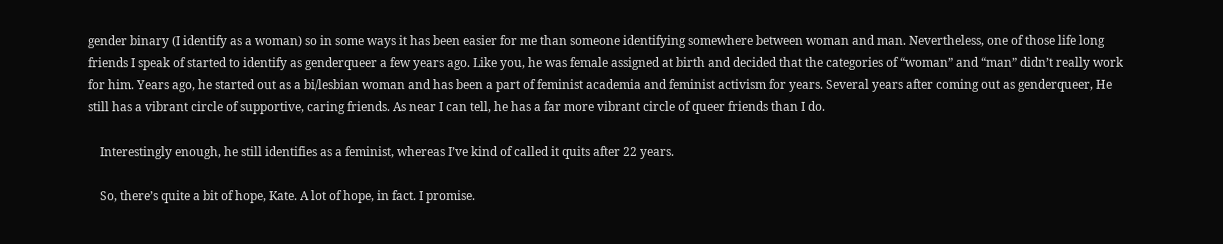gender binary (I identify as a woman) so in some ways it has been easier for me than someone identifying somewhere between woman and man. Nevertheless, one of those life long friends I speak of started to identify as genderqueer a few years ago. Like you, he was female assigned at birth and decided that the categories of “woman” and “man” didn’t really work for him. Years ago, he started out as a bi/lesbian woman and has been a part of feminist academia and feminist activism for years. Several years after coming out as genderqueer, He still has a vibrant circle of supportive, caring friends. As near I can tell, he has a far more vibrant circle of queer friends than I do.

    Interestingly enough, he still identifies as a feminist, whereas I’ve kind of called it quits after 22 years.

    So, there’s quite a bit of hope, Kate. A lot of hope, in fact. I promise.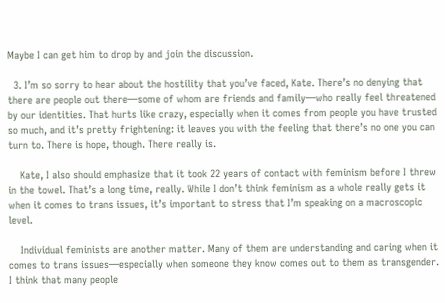Maybe I can get him to drop by and join the discussion.

  3. I’m so sorry to hear about the hostility that you’ve faced, Kate. There’s no denying that there are people out there—some of whom are friends and family—who really feel threatened by our identities. That hurts like crazy, especially when it comes from people you have trusted so much, and it’s pretty frightening: it leaves you with the feeling that there’s no one you can turn to. There is hope, though. There really is.

    Kate, I also should emphasize that it took 22 years of contact with feminism before I threw in the towel. That’s a long time, really. While I don’t think feminism as a whole really gets it when it comes to trans issues, it’s important to stress that I’m speaking on a macroscopic level.

    Individual feminists are another matter. Many of them are understanding and caring when it comes to trans issues—especially when someone they know comes out to them as transgender. I think that many people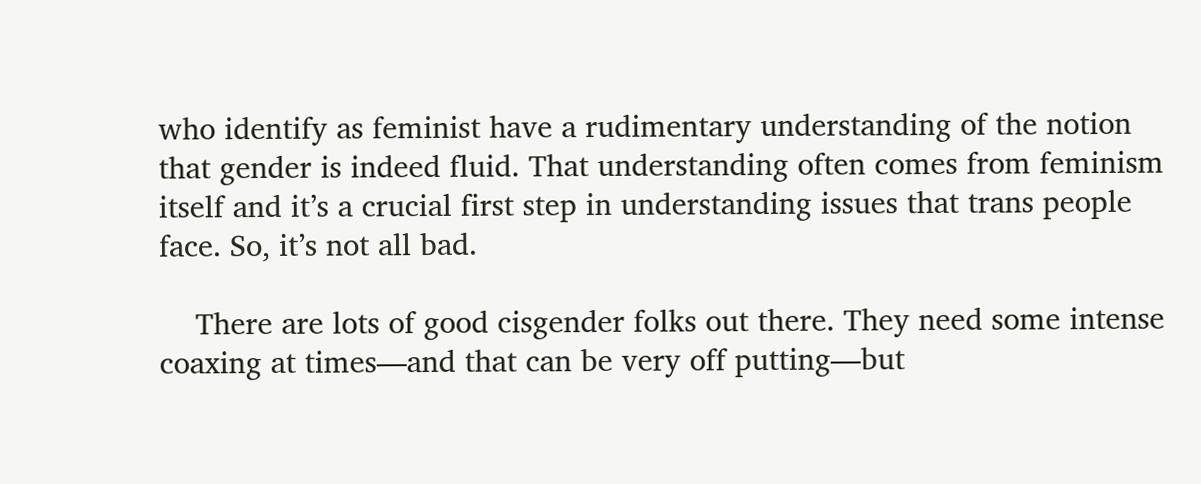who identify as feminist have a rudimentary understanding of the notion that gender is indeed fluid. That understanding often comes from feminism itself and it’s a crucial first step in understanding issues that trans people face. So, it’s not all bad.

    There are lots of good cisgender folks out there. They need some intense coaxing at times—and that can be very off putting—but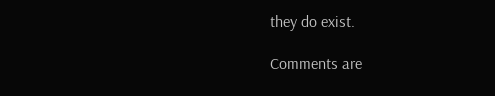they do exist.

Comments are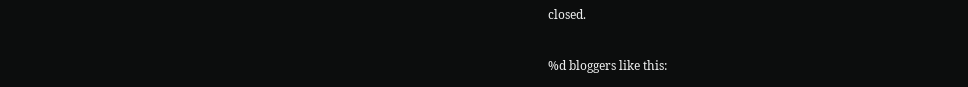closed.

%d bloggers like this: